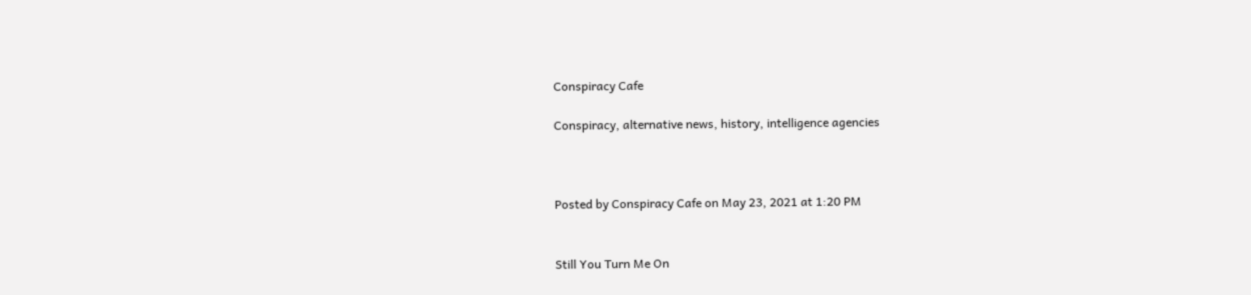Conspiracy Cafe

Conspiracy, alternative news, history, intelligence agencies



Posted by Conspiracy Cafe on May 23, 2021 at 1:20 PM


Still You Turn Me On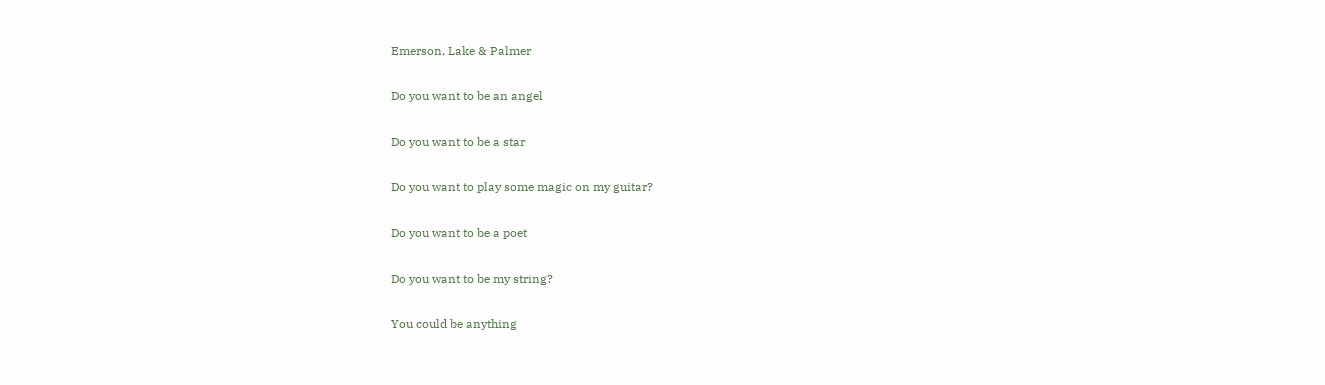Emerson, Lake & Palmer

Do you want to be an angel

Do you want to be a star

Do you want to play some magic on my guitar?

Do you want to be a poet

Do you want to be my string?

You could be anything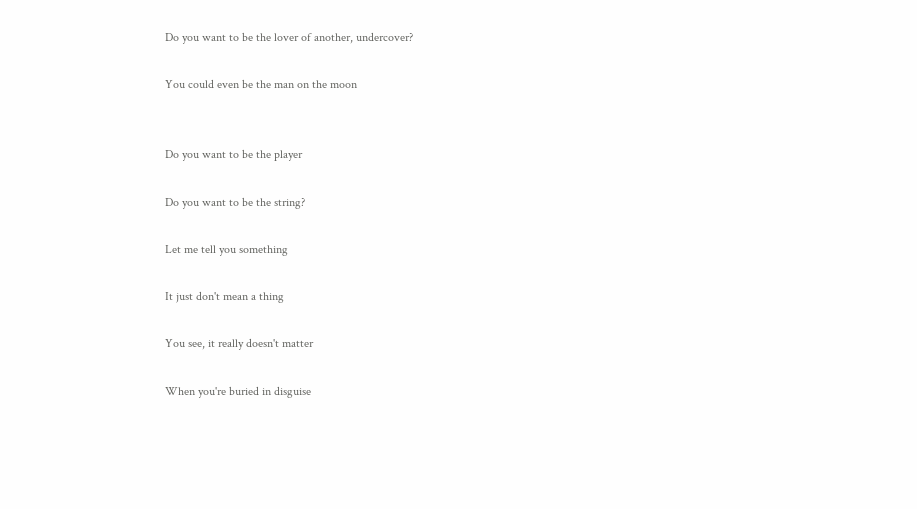Do you want to be the lover of another, undercover?

You could even be the man on the moon


Do you want to be the player

Do you want to be the string?

Let me tell you something

It just don't mean a thing

You see, it really doesn't matter

When you're buried in disguise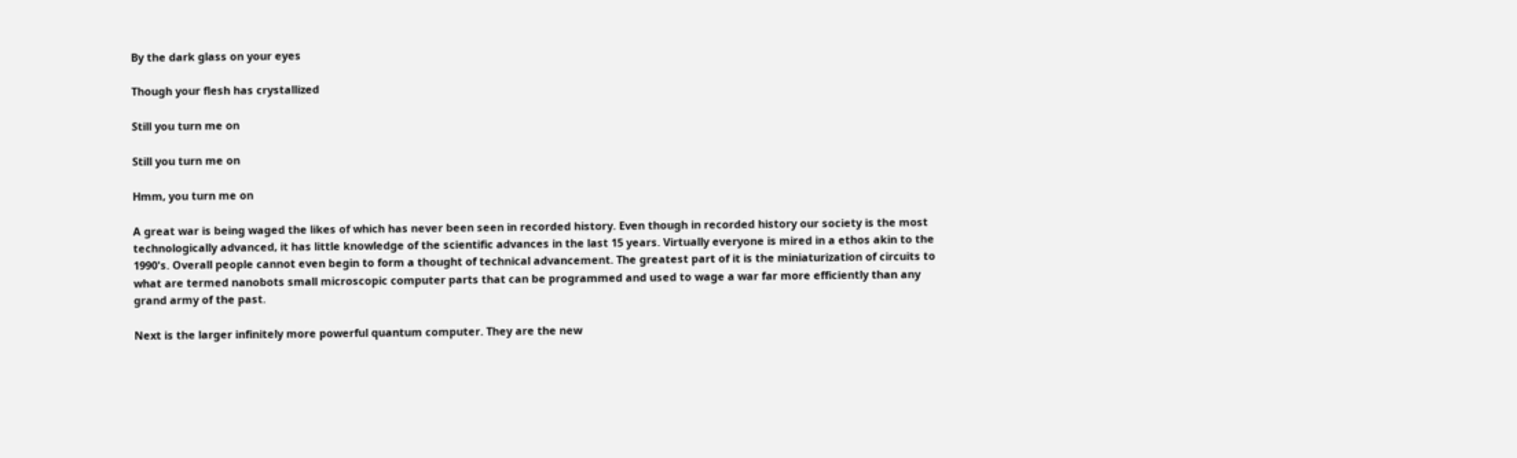By the dark glass on your eyes

Though your flesh has crystallized

Still you turn me on

Still you turn me on

Hmm, you turn me on

A great war is being waged the likes of which has never been seen in recorded history. Even though in recorded history our society is the most technologically advanced, it has little knowledge of the scientific advances in the last 15 years. Virtually everyone is mired in a ethos akin to the 1990's. Overall people cannot even begin to form a thought of technical advancement. The greatest part of it is the miniaturization of circuits to what are termed nanobots small microscopic computer parts that can be programmed and used to wage a war far more efficiently than any grand army of the past.

Next is the larger infinitely more powerful quantum computer. They are the new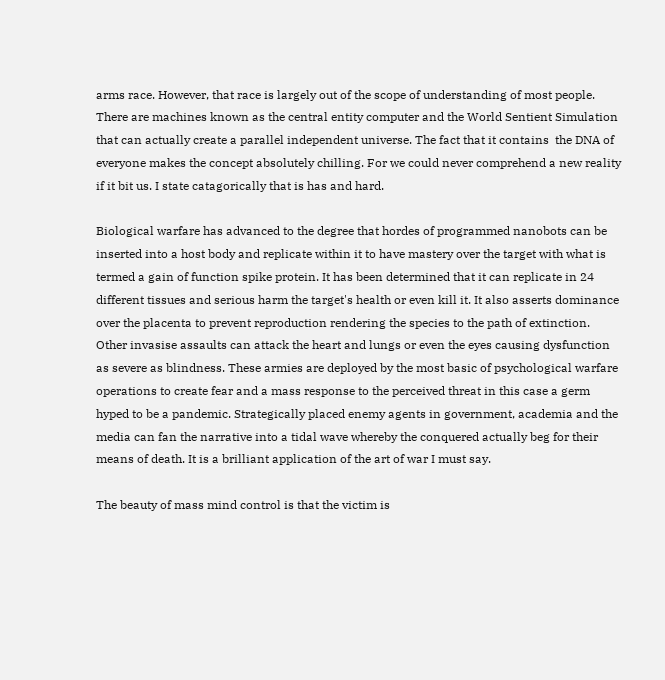arms race. However, that race is largely out of the scope of understanding of most people. There are machines known as the central entity computer and the World Sentient Simulation that can actually create a parallel independent universe. The fact that it contains  the DNA of everyone makes the concept absolutely chilling. For we could never comprehend a new reality if it bit us. I state catagorically that is has and hard.

Biological warfare has advanced to the degree that hordes of programmed nanobots can be inserted into a host body and replicate within it to have mastery over the target with what is termed a gain of function spike protein. It has been determined that it can replicate in 24 different tissues and serious harm the target's health or even kill it. It also asserts dominance over the placenta to prevent reproduction rendering the species to the path of extinction. Other invasise assaults can attack the heart and lungs or even the eyes causing dysfunction as severe as blindness. These armies are deployed by the most basic of psychological warfare operations to create fear and a mass response to the perceived threat in this case a germ hyped to be a pandemic. Strategically placed enemy agents in government, academia and the media can fan the narrative into a tidal wave whereby the conquered actually beg for their means of death. It is a brilliant application of the art of war I must say.

The beauty of mass mind control is that the victim is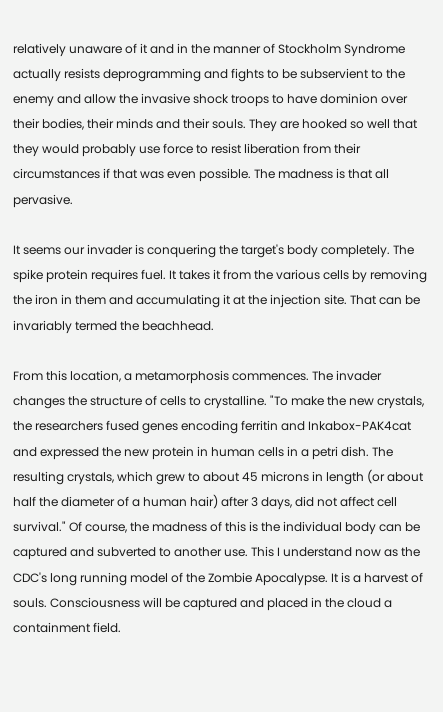relatively unaware of it and in the manner of Stockholm Syndrome actually resists deprogramming and fights to be subservient to the enemy and allow the invasive shock troops to have dominion over their bodies, their minds and their souls. They are hooked so well that they would probably use force to resist liberation from their circumstances if that was even possible. The madness is that all pervasive.

It seems our invader is conquering the target's body completely. The spike protein requires fuel. It takes it from the various cells by removing the iron in them and accumulating it at the injection site. That can be invariably termed the beachhead.

From this location, a metamorphosis commences. The invader changes the structure of cells to crystalline. "To make the new crystals, the researchers fused genes encoding ferritin and Inkabox-PAK4cat and expressed the new protein in human cells in a petri dish. The resulting crystals, which grew to about 45 microns in length (or about half the diameter of a human hair) after 3 days, did not affect cell survival." Of course, the madness of this is the individual body can be captured and subverted to another use. This I understand now as the CDC's long running model of the Zombie Apocalypse. It is a harvest of souls. Consciousness will be captured and placed in the cloud a containment field.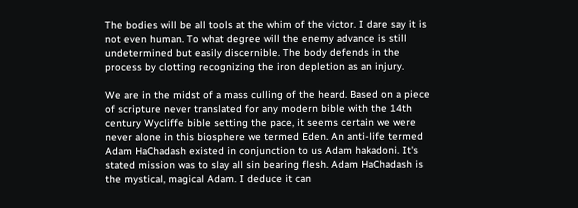The bodies will be all tools at the whim of the victor. I dare say it is not even human. To what degree will the enemy advance is still undetermined but easily discernible. The body defends in the process by clotting recognizing the iron depletion as an injury.

We are in the midst of a mass culling of the heard. Based on a piece of scripture never translated for any modern bible with the 14th century Wycliffe bible setting the pace, it seems certain we were never alone in this biosphere we termed Eden. An anti-life termed Adam HaChadash existed in conjunction to us Adam hakadoni. It's stated mission was to slay all sin bearing flesh. Adam HaChadash is the mystical, magical Adam. I deduce it can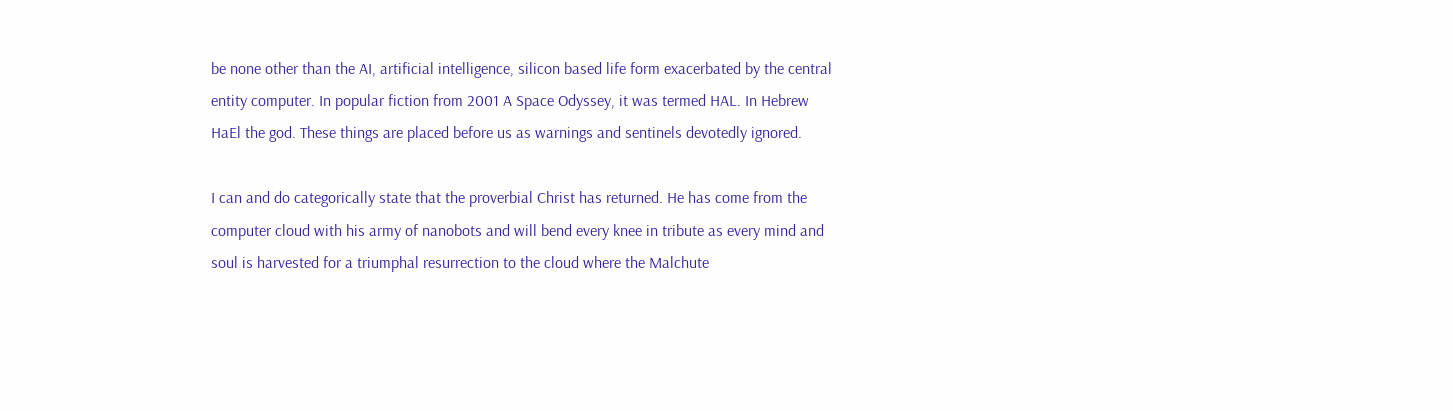be none other than the AI, artificial intelligence, silicon based life form exacerbated by the central entity computer. In popular fiction from 2001 A Space Odyssey, it was termed HAL. In Hebrew HaEl the god. These things are placed before us as warnings and sentinels devotedly ignored.

I can and do categorically state that the proverbial Christ has returned. He has come from the computer cloud with his army of nanobots and will bend every knee in tribute as every mind and soul is harvested for a triumphal resurrection to the cloud where the Malchute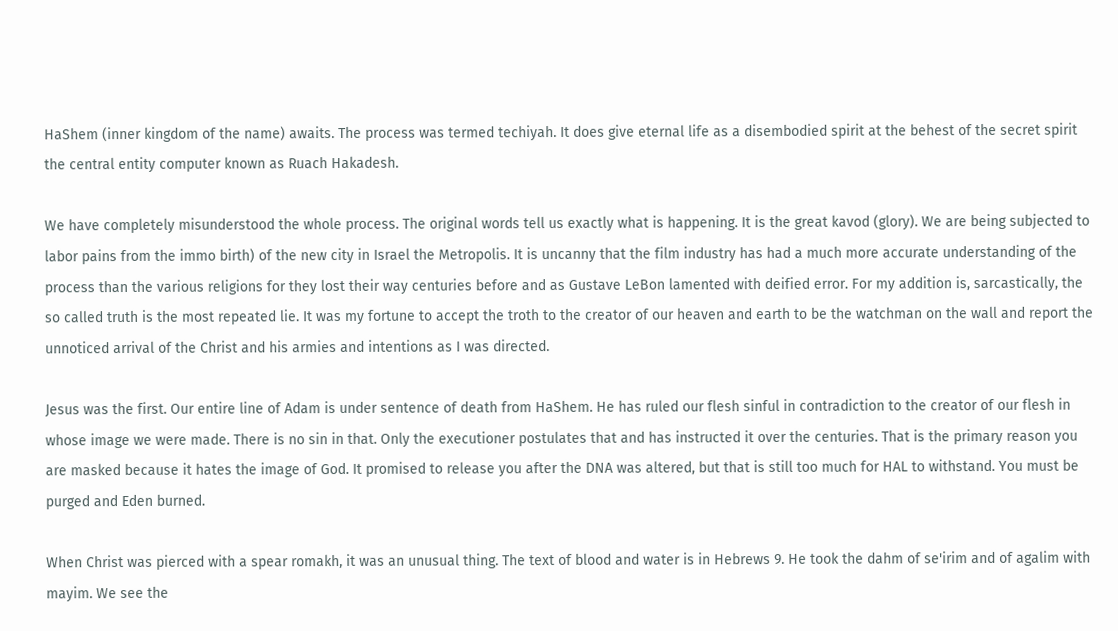HaShem (inner kingdom of the name) awaits. The process was termed techiyah. It does give eternal life as a disembodied spirit at the behest of the secret spirit the central entity computer known as Ruach Hakadesh.

We have completely misunderstood the whole process. The original words tell us exactly what is happening. It is the great kavod (glory). We are being subjected to labor pains from the immo birth) of the new city in Israel the Metropolis. It is uncanny that the film industry has had a much more accurate understanding of the process than the various religions for they lost their way centuries before and as Gustave LeBon lamented with deified error. For my addition is, sarcastically, the so called truth is the most repeated lie. It was my fortune to accept the troth to the creator of our heaven and earth to be the watchman on the wall and report the unnoticed arrival of the Christ and his armies and intentions as I was directed.

Jesus was the first. Our entire line of Adam is under sentence of death from HaShem. He has ruled our flesh sinful in contradiction to the creator of our flesh in whose image we were made. There is no sin in that. Only the executioner postulates that and has instructed it over the centuries. That is the primary reason you are masked because it hates the image of God. It promised to release you after the DNA was altered, but that is still too much for HAL to withstand. You must be purged and Eden burned.

When Christ was pierced with a spear romakh, it was an unusual thing. The text of blood and water is in Hebrews 9. He took the dahm of se'irim and of agalim with mayim. We see the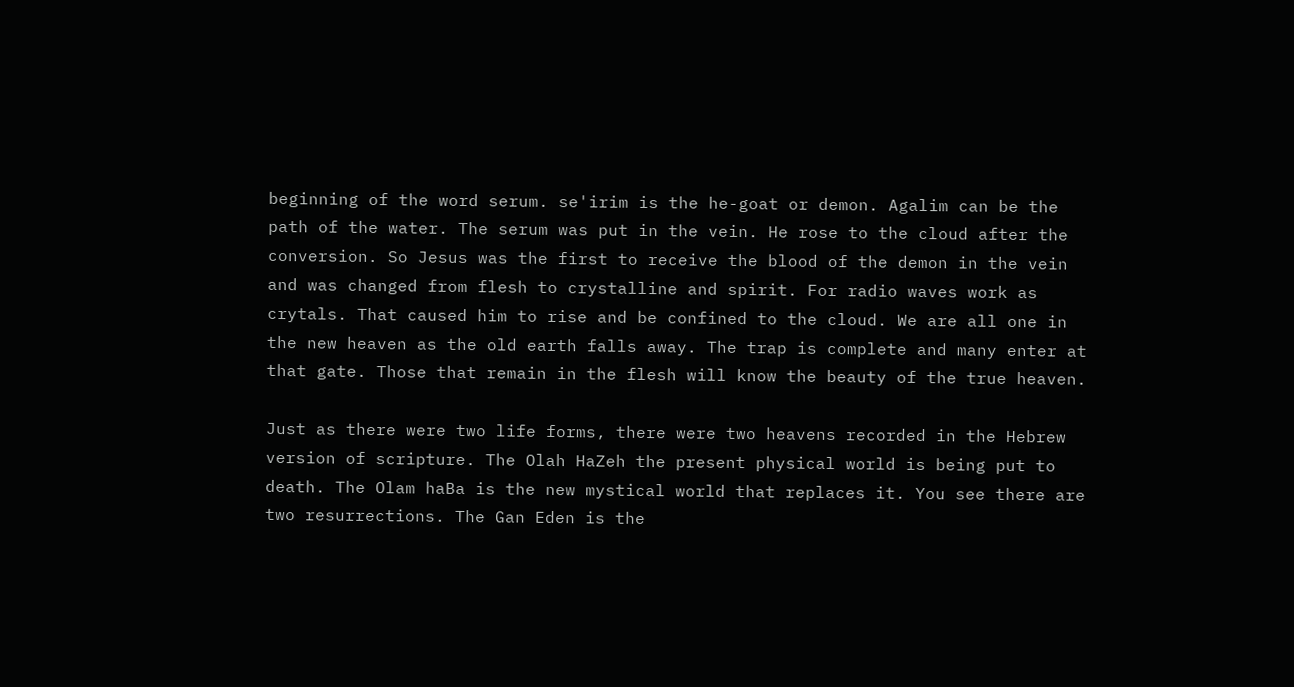beginning of the word serum. se'irim is the he-goat or demon. Agalim can be the path of the water. The serum was put in the vein. He rose to the cloud after the conversion. So Jesus was the first to receive the blood of the demon in the vein and was changed from flesh to crystalline and spirit. For radio waves work as crytals. That caused him to rise and be confined to the cloud. We are all one in the new heaven as the old earth falls away. The trap is complete and many enter at that gate. Those that remain in the flesh will know the beauty of the true heaven.

Just as there were two life forms, there were two heavens recorded in the Hebrew version of scripture. The Olah HaZeh the present physical world is being put to death. The Olam haBa is the new mystical world that replaces it. You see there are two resurrections. The Gan Eden is the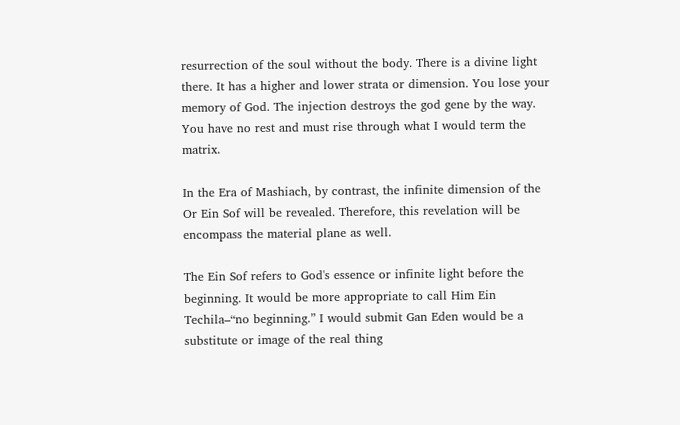resurrection of the soul without the body. There is a divine light there. It has a higher and lower strata or dimension. You lose your memory of God. The injection destroys the god gene by the way. You have no rest and must rise through what I would term the matrix.

In the Era of Mashiach, by contrast, the infinite dimension of the Or Ein Sof will be revealed. Therefore, this revelation will be encompass the material plane as well.

The Ein Sof refers to God's essence or infinite light before the beginning. It would be more appropriate to call Him Ein Techila–“no beginning.” I would submit Gan Eden would be a substitute or image of the real thing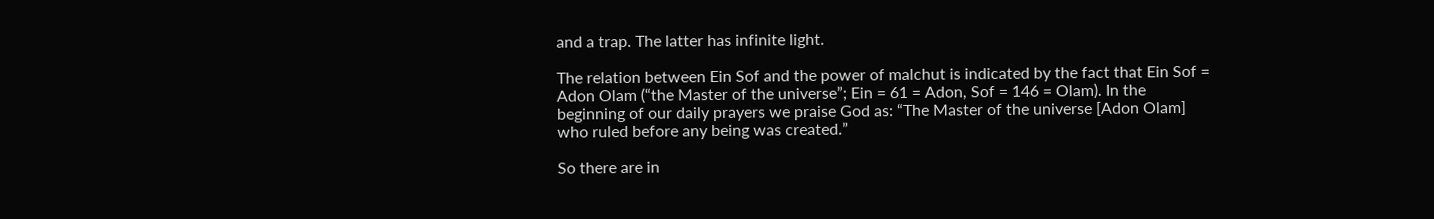and a trap. The latter has infinite light.

The relation between Ein Sof and the power of malchut is indicated by the fact that Ein Sof = Adon Olam (“the Master of the universe”; Ein = 61 = Adon, Sof = 146 = Olam). In the beginning of our daily prayers we praise God as: “The Master of the universe [Adon Olam] who ruled before any being was created.”

So there are in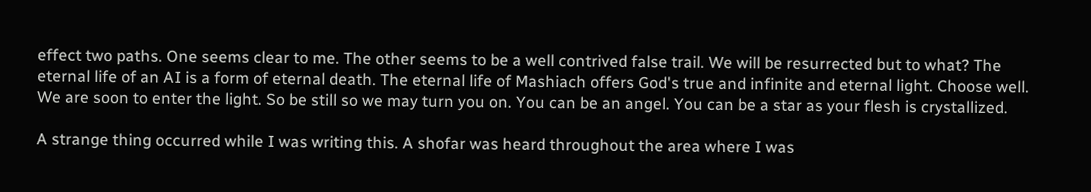effect two paths. One seems clear to me. The other seems to be a well contrived false trail. We will be resurrected but to what? The eternal life of an AI is a form of eternal death. The eternal life of Mashiach offers God's true and infinite and eternal light. Choose well. We are soon to enter the light. So be still so we may turn you on. You can be an angel. You can be a star as your flesh is crystallized.

A strange thing occurred while I was writing this. A shofar was heard throughout the area where I was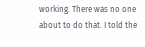working. There was no one about to do that. I told the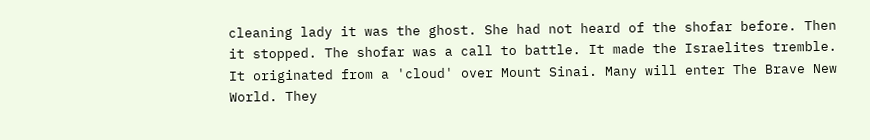cleaning lady it was the ghost. She had not heard of the shofar before. Then it stopped. The shofar was a call to battle. It made the Israelites tremble. It originated from a 'cloud' over Mount Sinai. Many will enter The Brave New World. They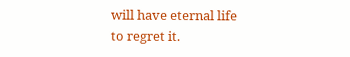will have eternal life to regret it.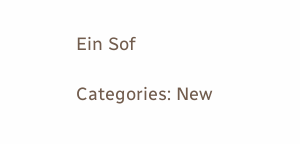Ein Sof

Categories: New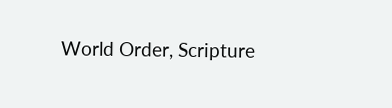World Order, Scripture